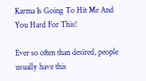Karma Is Going To Hit Me And You Hard For This!

Ever so often than desired, people usually have this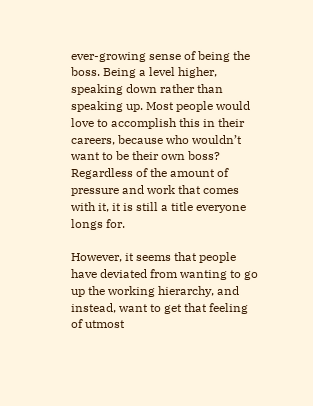ever-growing sense of being the boss. Being a level higher, speaking down rather than speaking up. Most people would love to accomplish this in their careers, because who wouldn’t want to be their own boss? Regardless of the amount of pressure and work that comes with it, it is still a title everyone longs for.

However, it seems that people have deviated from wanting to go up the working hierarchy, and instead, want to get that feeling of utmost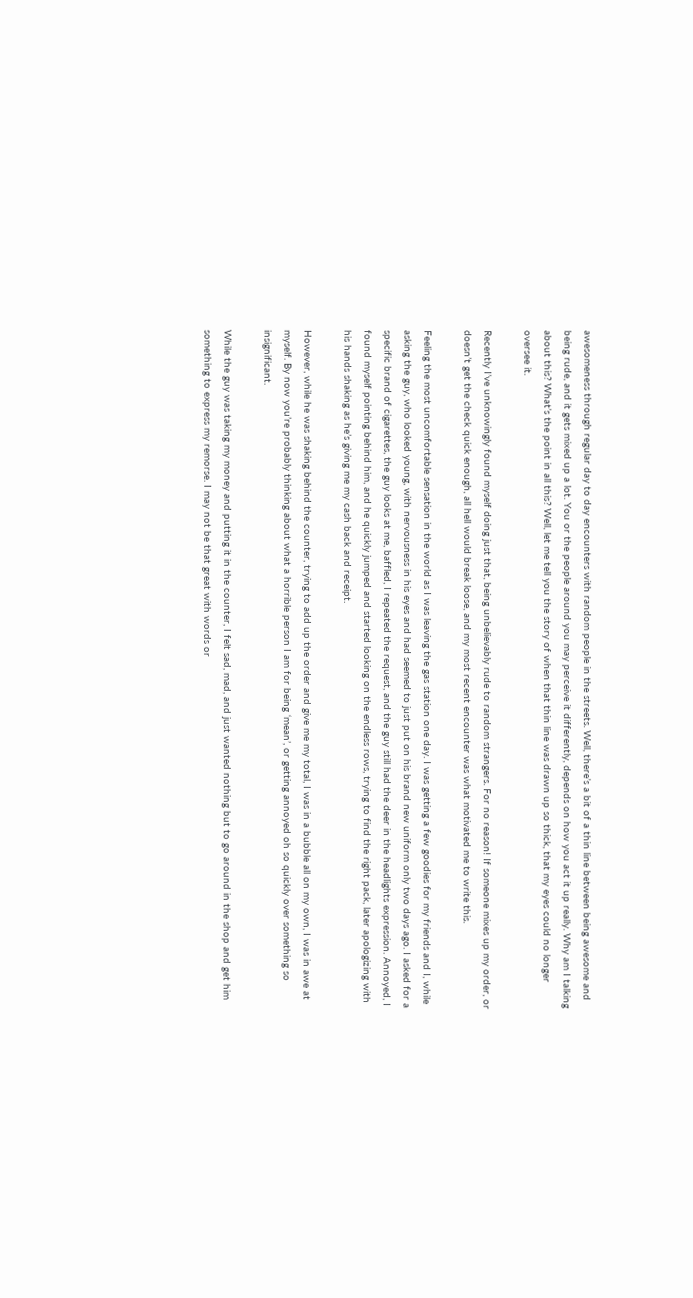awesomeness through regular day to day encounters with random people in the streets. Well, there’s a bit of a thin line between being awesome and being rude, and it gets mixed up a lot. You or the people around you may perceive it differently, depends on how you act it up really. Why am I talking about this? What’s the point in all this? Well, let me tell you the story of when that thin line was drawn up so thick, that my eyes could no longer oversee it.

Recently I’ve unknowingly found myself doing just that, being unbelievably rude to random strangers. For no reason! If someone mixes up my order, or doesn’t get the check quick enough, all hell would break loose, and my most recent encounter was what motivated me to write this.

Feeling the most uncomfortable sensation in the world as I was leaving the gas station one day. I was getting a few goodies for my friends and I, while asking the guy, who looked young, with nervousness in his eyes and had seemed to just put on his brand new uniform only two days ago. I asked for a specific brand of cigarettes, the guy looks at me, baffled, I repeated the request, and the guy still had the deer in the headlights expression. Annoyed, I found myself pointing behind him, and he quickly jumped and started looking on the endless rows, trying to find the right pack, later apologizing with his hands shaking as he’s giving me my cash back and receipt.

However, while he was shaking behind the counter, trying to add up the order and give me my total, I was in a bubble all on my own, I was in awe at myself. By now you’re probably thinking about what a horrible person I am for being ‘mean’, or getting annoyed oh so quickly over something so insignificant.

While the guy was taking my money and putting it in the counter, I felt sad, mad, and just wanted nothing but to go around in the shop and get him something to express my remorse. I may not be that great with words or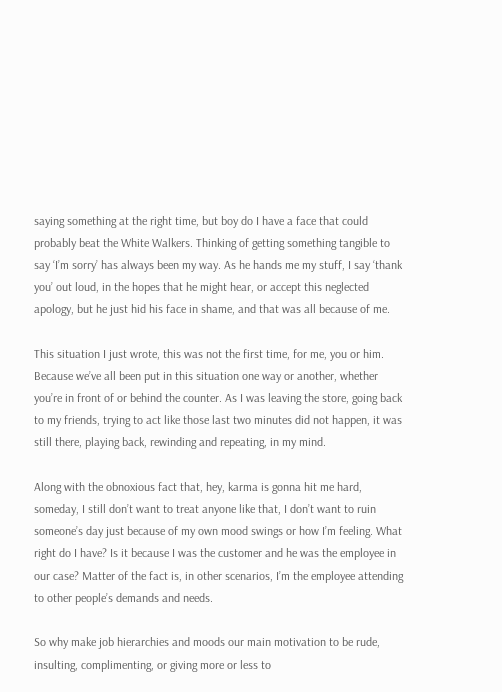saying something at the right time, but boy do I have a face that could probably beat the White Walkers. Thinking of getting something tangible to say ‘I’m sorry’ has always been my way. As he hands me my stuff, I say ‘thank you’ out loud, in the hopes that he might hear, or accept this neglected apology, but he just hid his face in shame, and that was all because of me.

This situation I just wrote, this was not the first time, for me, you or him. Because we’ve all been put in this situation one way or another, whether you’re in front of or behind the counter. As I was leaving the store, going back to my friends, trying to act like those last two minutes did not happen, it was still there, playing back, rewinding and repeating, in my mind.

Along with the obnoxious fact that, hey, karma is gonna hit me hard, someday, I still don’t want to treat anyone like that, I don’t want to ruin someone’s day just because of my own mood swings or how I’m feeling. What right do I have? Is it because I was the customer and he was the employee in our case? Matter of the fact is, in other scenarios, I’m the employee attending to other people’s demands and needs.

So why make job hierarchies and moods our main motivation to be rude, insulting, complimenting, or giving more or less to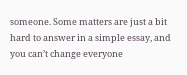someone. Some matters are just a bit hard to answer in a simple essay, and you can’t change everyone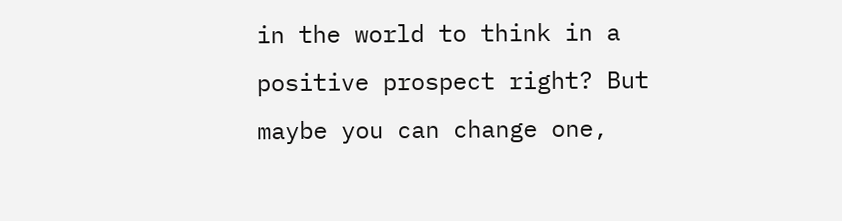in the world to think in a positive prospect right? But maybe you can change one,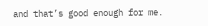and that’s good enough for me.